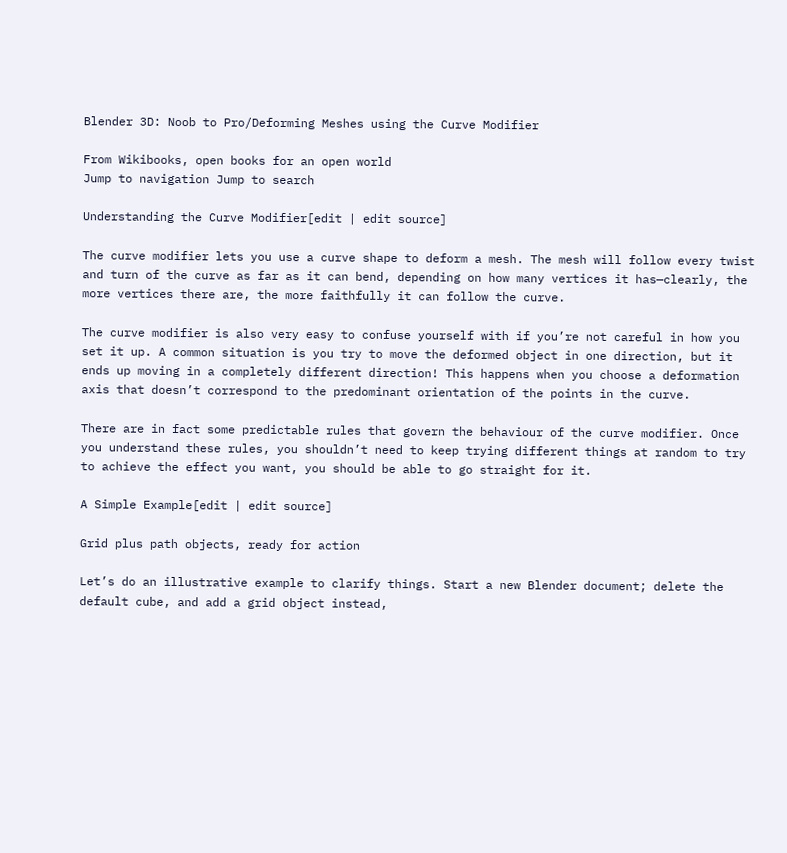Blender 3D: Noob to Pro/Deforming Meshes using the Curve Modifier

From Wikibooks, open books for an open world
Jump to navigation Jump to search

Understanding the Curve Modifier[edit | edit source]

The curve modifier lets you use a curve shape to deform a mesh. The mesh will follow every twist and turn of the curve as far as it can bend, depending on how many vertices it has—clearly, the more vertices there are, the more faithfully it can follow the curve.

The curve modifier is also very easy to confuse yourself with if you’re not careful in how you set it up. A common situation is you try to move the deformed object in one direction, but it ends up moving in a completely different direction! This happens when you choose a deformation axis that doesn’t correspond to the predominant orientation of the points in the curve.

There are in fact some predictable rules that govern the behaviour of the curve modifier. Once you understand these rules, you shouldn’t need to keep trying different things at random to try to achieve the effect you want, you should be able to go straight for it.

A Simple Example[edit | edit source]

Grid plus path objects, ready for action

Let’s do an illustrative example to clarify things. Start a new Blender document; delete the default cube, and add a grid object instead,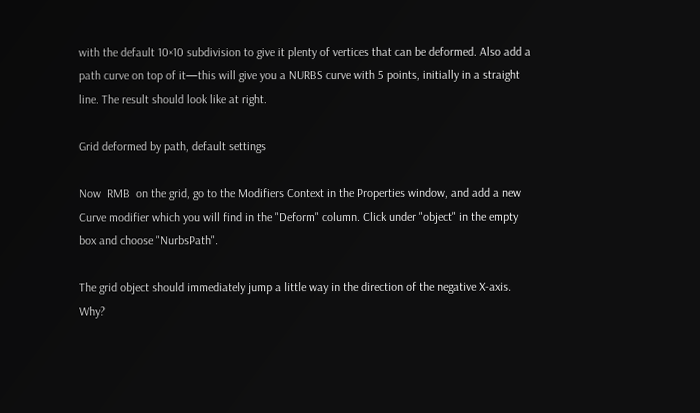with the default 10×10 subdivision to give it plenty of vertices that can be deformed. Also add a path curve on top of it—this will give you a NURBS curve with 5 points, initially in a straight line. The result should look like at right.

Grid deformed by path, default settings

Now  RMB  on the grid, go to the Modifiers Context in the Properties window, and add a new Curve modifier which you will find in the "Deform" column. Click under "object" in the empty box and choose "NurbsPath".

The grid object should immediately jump a little way in the direction of the negative X-axis. Why?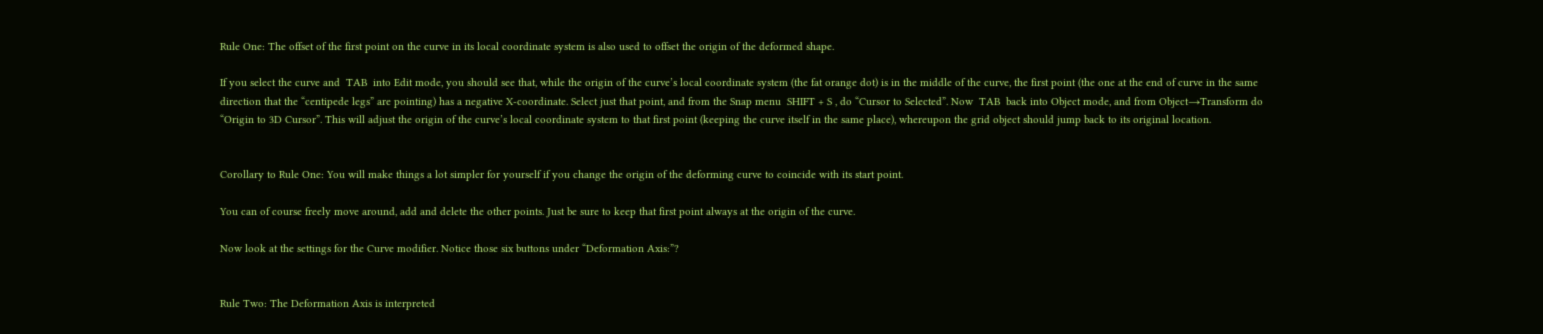Rule One: The offset of the first point on the curve in its local coordinate system is also used to offset the origin of the deformed shape.

If you select the curve and  TAB  into Edit mode, you should see that, while the origin of the curve’s local coordinate system (the fat orange dot) is in the middle of the curve, the first point (the one at the end of curve in the same direction that the “centipede legs” are pointing) has a negative X-coordinate. Select just that point, and from the Snap menu  SHIFT + S , do “Cursor to Selected”. Now  TAB  back into Object mode, and from Object→Transform do “Origin to 3D Cursor”. This will adjust the origin of the curve’s local coordinate system to that first point (keeping the curve itself in the same place), whereupon the grid object should jump back to its original location.


Corollary to Rule One: You will make things a lot simpler for yourself if you change the origin of the deforming curve to coincide with its start point.

You can of course freely move around, add and delete the other points. Just be sure to keep that first point always at the origin of the curve.

Now look at the settings for the Curve modifier. Notice those six buttons under “Deformation Axis:”?


Rule Two: The Deformation Axis is interpreted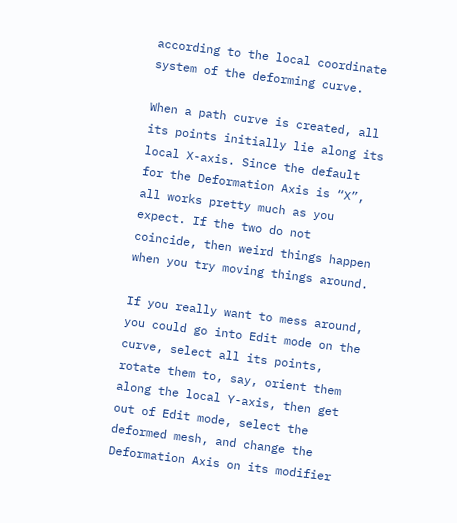according to the local coordinate system of the deforming curve.

When a path curve is created, all its points initially lie along its local X-axis. Since the default for the Deformation Axis is “X”, all works pretty much as you expect. If the two do not coincide, then weird things happen when you try moving things around.

If you really want to mess around, you could go into Edit mode on the curve, select all its points, rotate them to, say, orient them along the local Y-axis, then get out of Edit mode, select the deformed mesh, and change the Deformation Axis on its modifier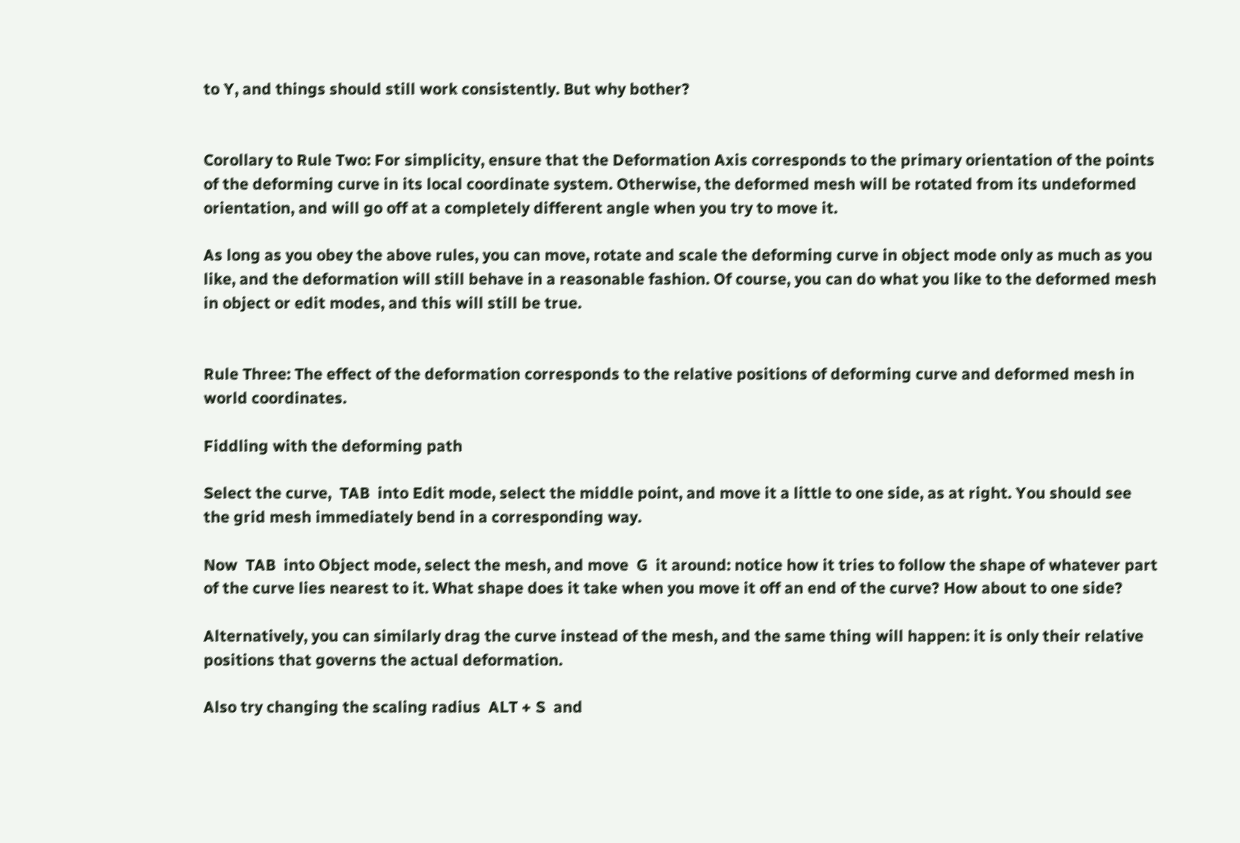to Y, and things should still work consistently. But why bother?


Corollary to Rule Two: For simplicity, ensure that the Deformation Axis corresponds to the primary orientation of the points of the deforming curve in its local coordinate system. Otherwise, the deformed mesh will be rotated from its undeformed orientation, and will go off at a completely different angle when you try to move it.

As long as you obey the above rules, you can move, rotate and scale the deforming curve in object mode only as much as you like, and the deformation will still behave in a reasonable fashion. Of course, you can do what you like to the deformed mesh in object or edit modes, and this will still be true.


Rule Three: The effect of the deformation corresponds to the relative positions of deforming curve and deformed mesh in world coordinates.

Fiddling with the deforming path

Select the curve,  TAB  into Edit mode, select the middle point, and move it a little to one side, as at right. You should see the grid mesh immediately bend in a corresponding way.

Now  TAB  into Object mode, select the mesh, and move  G  it around: notice how it tries to follow the shape of whatever part of the curve lies nearest to it. What shape does it take when you move it off an end of the curve? How about to one side?

Alternatively, you can similarly drag the curve instead of the mesh, and the same thing will happen: it is only their relative positions that governs the actual deformation.

Also try changing the scaling radius  ALT + S  and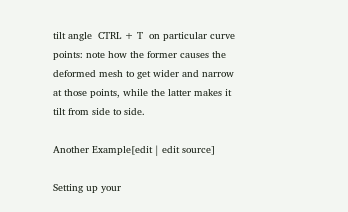tilt angle  CTRL + T  on particular curve points: note how the former causes the deformed mesh to get wider and narrow at those points, while the latter makes it tilt from side to side.

Another Example[edit | edit source]

Setting up your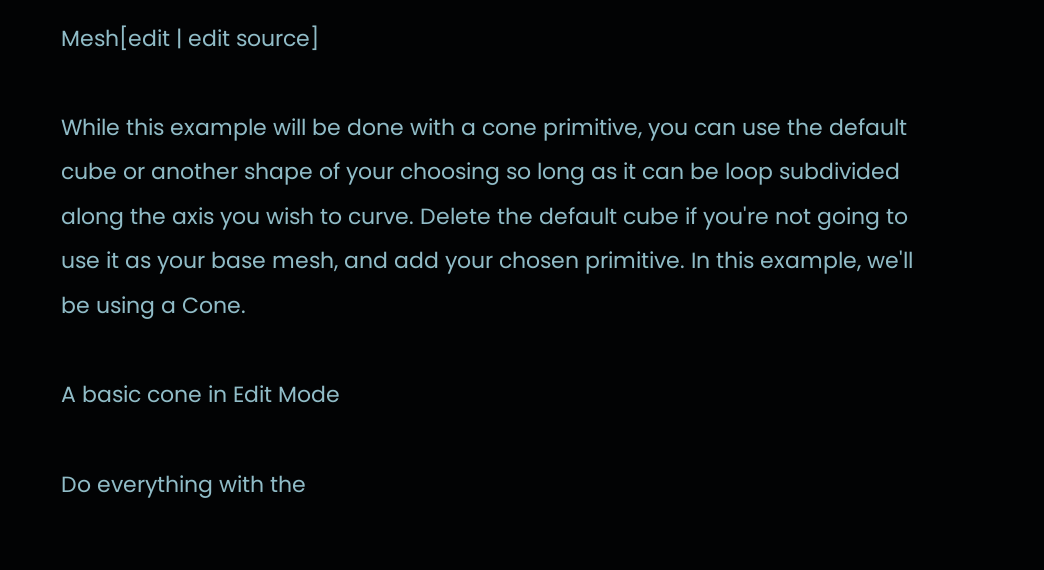Mesh[edit | edit source]

While this example will be done with a cone primitive, you can use the default cube or another shape of your choosing so long as it can be loop subdivided along the axis you wish to curve. Delete the default cube if you're not going to use it as your base mesh, and add your chosen primitive. In this example, we'll be using a Cone.

A basic cone in Edit Mode

Do everything with the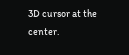3D cursor at the center.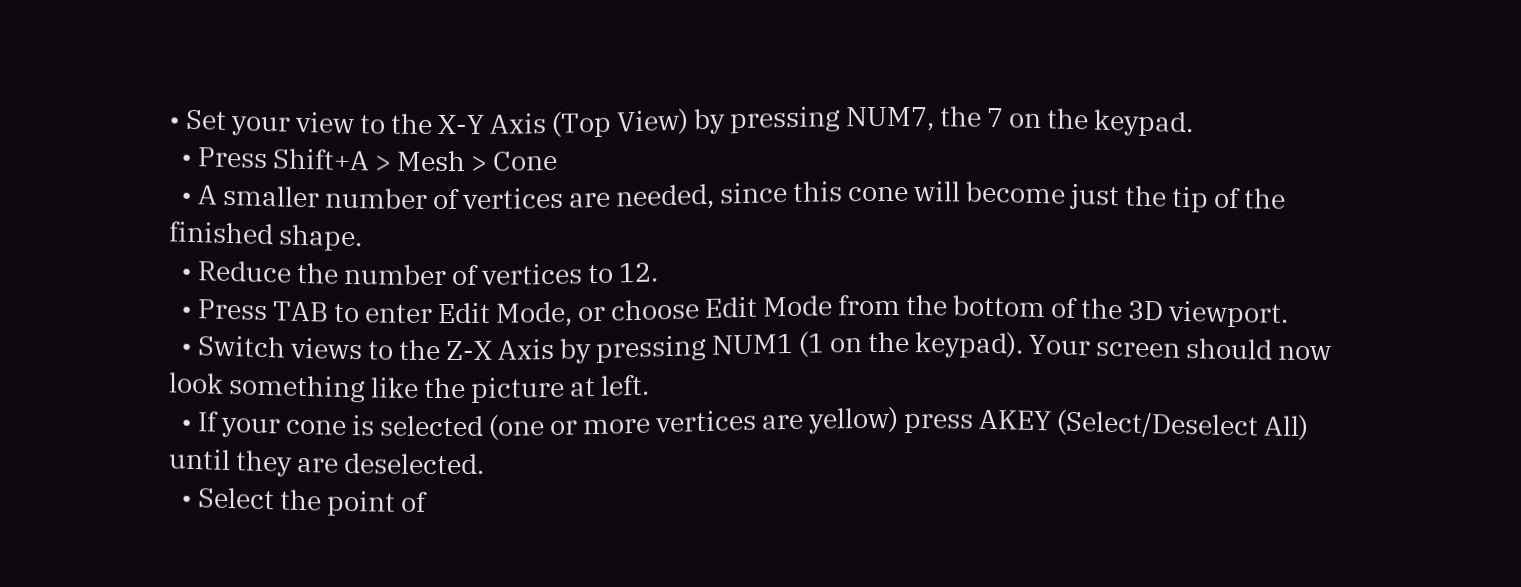• Set your view to the X-Y Axis (Top View) by pressing NUM7, the 7 on the keypad.
  • Press Shift+A > Mesh > Cone
  • A smaller number of vertices are needed, since this cone will become just the tip of the finished shape.
  • Reduce the number of vertices to 12.
  • Press TAB to enter Edit Mode, or choose Edit Mode from the bottom of the 3D viewport.
  • Switch views to the Z-X Axis by pressing NUM1 (1 on the keypad). Your screen should now look something like the picture at left.
  • If your cone is selected (one or more vertices are yellow) press AKEY (Select/Deselect All) until they are deselected.
  • Select the point of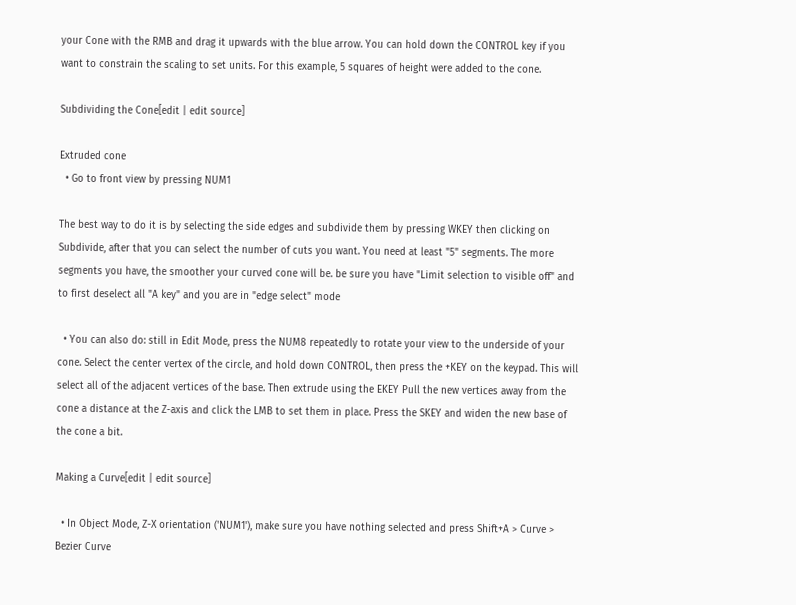your Cone with the RMB and drag it upwards with the blue arrow. You can hold down the CONTROL key if you want to constrain the scaling to set units. For this example, 5 squares of height were added to the cone.

Subdividing the Cone[edit | edit source]

Extruded cone
  • Go to front view by pressing NUM1

The best way to do it is by selecting the side edges and subdivide them by pressing WKEY then clicking on Subdivide, after that you can select the number of cuts you want. You need at least "5" segments. The more segments you have, the smoother your curved cone will be. be sure you have "Limit selection to visible off" and to first deselect all "A key" and you are in "edge select" mode

  • You can also do: still in Edit Mode, press the NUM8 repeatedly to rotate your view to the underside of your cone. Select the center vertex of the circle, and hold down CONTROL, then press the +KEY on the keypad. This will select all of the adjacent vertices of the base. Then extrude using the EKEY Pull the new vertices away from the cone a distance at the Z-axis and click the LMB to set them in place. Press the SKEY and widen the new base of the cone a bit.

Making a Curve[edit | edit source]

  • In Object Mode, Z-X orientation ('NUM1'), make sure you have nothing selected and press Shift+A > Curve > Bezier Curve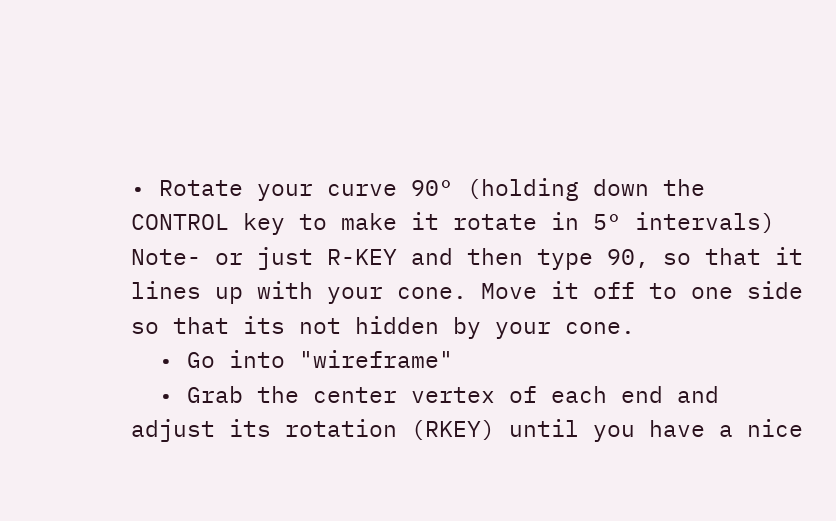• Rotate your curve 90° (holding down the CONTROL key to make it rotate in 5° intervals) Note- or just R-KEY and then type 90, so that it lines up with your cone. Move it off to one side so that its not hidden by your cone.
  • Go into "wireframe"
  • Grab the center vertex of each end and adjust its rotation (RKEY) until you have a nice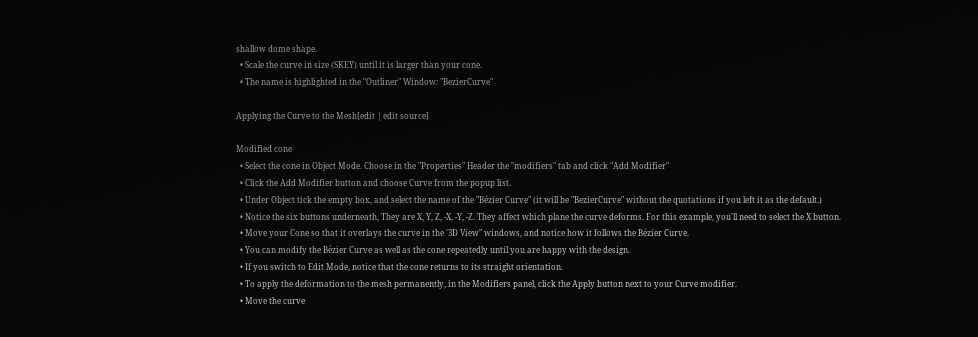shallow dome shape.
  • Scale the curve in size (SKEY) until it is larger than your cone.
  • The name is highlighted in the "Outliner" Window: "BezierCurve"

Applying the Curve to the Mesh[edit | edit source]

Modified cone
  • Select the cone in Object Mode. Choose in the "Properties" Header the "modifiers" tab and click "Add Modifier"
  • Click the Add Modifier button and choose Curve from the popup list.
  • Under Object tick the empty box, and select the name of the "Bézier Curve" (it will be "BezierCurve" without the quotations if you left it as the default.)
  • Notice the six buttons underneath, They are X, Y, Z, -X, -Y, -Z. They affect which plane the curve deforms. For this example, you'll need to select the X button.
  • Move your Cone so that it overlays the curve in the '3D View" windows, and notice how it follows the Bézier Curve.
  • You can modify the Bézier Curve as well as the cone repeatedly until you are happy with the design.
  • If you switch to Edit Mode, notice that the cone returns to its straight orientation.
  • To apply the deformation to the mesh permanently, in the Modifiers panel, click the Apply button next to your Curve modifier.
  • Move the curve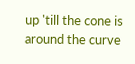up 'till the cone is around the curve